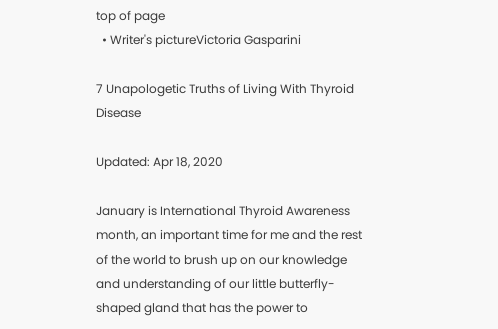top of page
  • Writer's pictureVictoria Gasparini

7 Unapologetic Truths of Living With Thyroid Disease

Updated: Apr 18, 2020

January is International Thyroid Awareness month, an important time for me and the rest of the world to brush up on our knowledge and understanding of our little butterfly-shaped gland that has the power to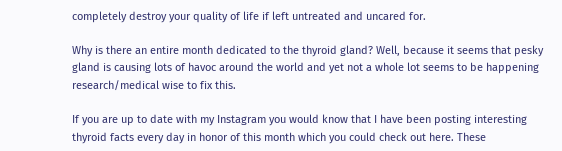completely destroy your quality of life if left untreated and uncared for.

Why is there an entire month dedicated to the thyroid gland? Well, because it seems that pesky gland is causing lots of havoc around the world and yet not a whole lot seems to be happening research/medical wise to fix this.

If you are up to date with my Instagram you would know that I have been posting interesting thyroid facts every day in honor of this month which you could check out here. These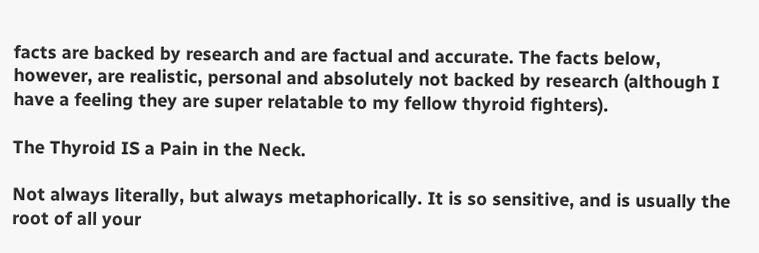facts are backed by research and are factual and accurate. The facts below, however, are realistic, personal and absolutely not backed by research (although I have a feeling they are super relatable to my fellow thyroid fighters).

The Thyroid IS a Pain in the Neck.

Not always literally, but always metaphorically. It is so sensitive, and is usually the root of all your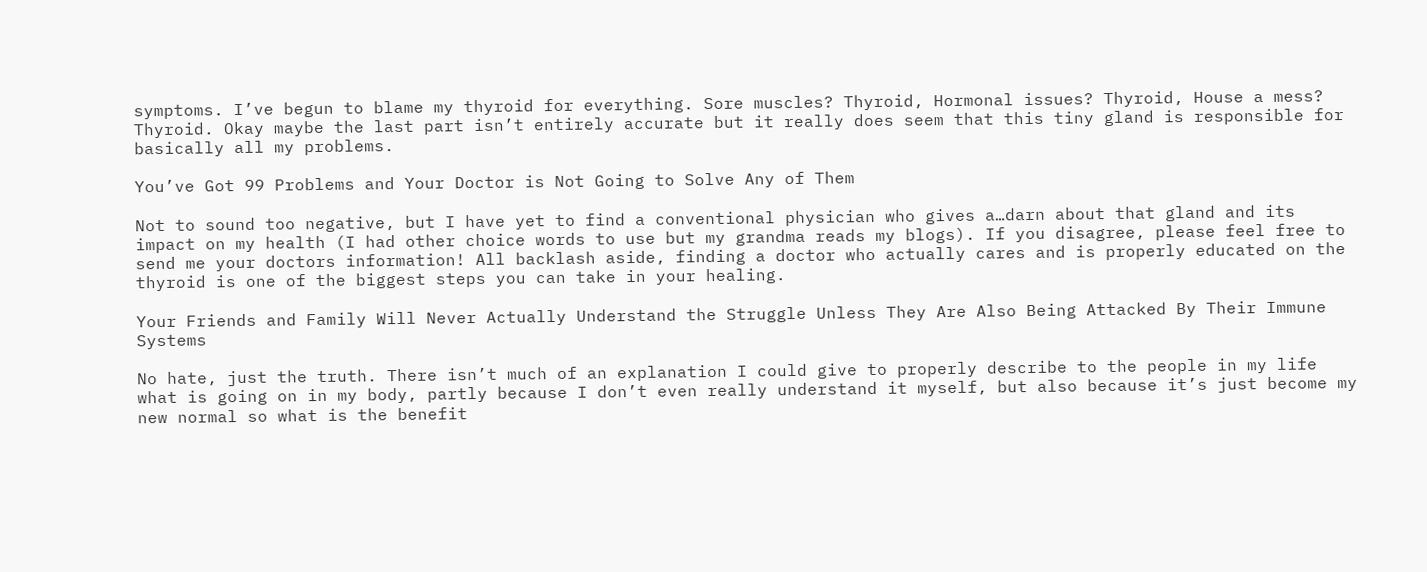symptoms. I’ve begun to blame my thyroid for everything. Sore muscles? Thyroid, Hormonal issues? Thyroid, House a mess? Thyroid. Okay maybe the last part isn’t entirely accurate but it really does seem that this tiny gland is responsible for basically all my problems.

You’ve Got 99 Problems and Your Doctor is Not Going to Solve Any of Them

Not to sound too negative, but I have yet to find a conventional physician who gives a…darn about that gland and its impact on my health (I had other choice words to use but my grandma reads my blogs). If you disagree, please feel free to send me your doctors information! All backlash aside, finding a doctor who actually cares and is properly educated on the thyroid is one of the biggest steps you can take in your healing.

Your Friends and Family Will Never Actually Understand the Struggle Unless They Are Also Being Attacked By Their Immune Systems

No hate, just the truth. There isn’t much of an explanation I could give to properly describe to the people in my life what is going on in my body, partly because I don’t even really understand it myself, but also because it’s just become my new normal so what is the benefit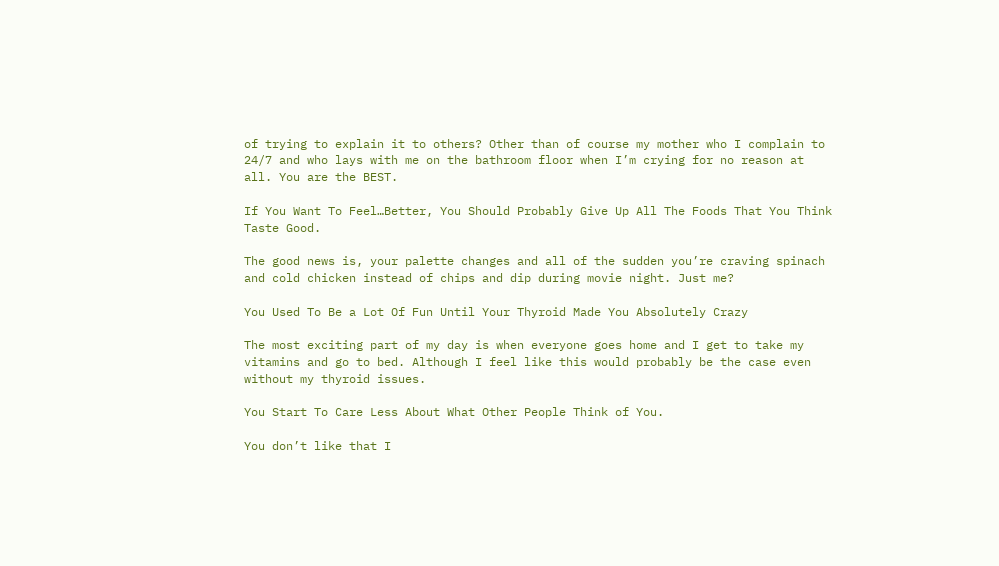of trying to explain it to others? Other than of course my mother who I complain to 24/7 and who lays with me on the bathroom floor when I’m crying for no reason at all. You are the BEST.

If You Want To Feel…Better, You Should Probably Give Up All The Foods That You Think Taste Good.

The good news is, your palette changes and all of the sudden you’re craving spinach and cold chicken instead of chips and dip during movie night. Just me?

You Used To Be a Lot Of Fun Until Your Thyroid Made You Absolutely Crazy

The most exciting part of my day is when everyone goes home and I get to take my vitamins and go to bed. Although I feel like this would probably be the case even without my thyroid issues.

You Start To Care Less About What Other People Think of You.

You don’t like that I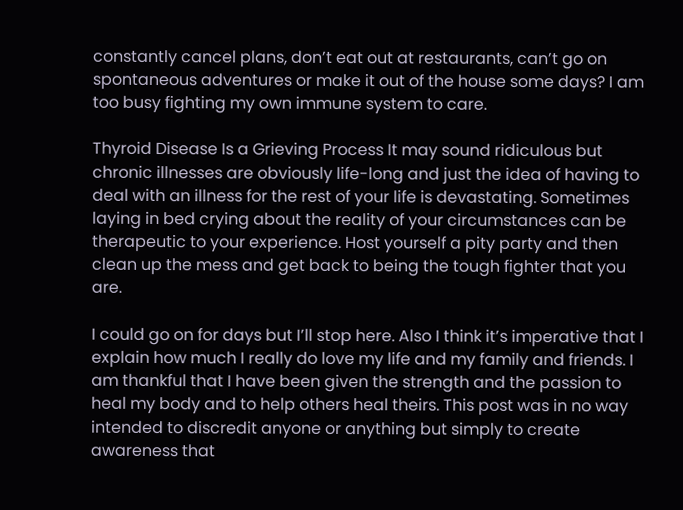constantly cancel plans, don’t eat out at restaurants, can’t go on spontaneous adventures or make it out of the house some days? I am too busy fighting my own immune system to care.

Thyroid Disease Is a Grieving Process It may sound ridiculous but chronic illnesses are obviously life-long and just the idea of having to deal with an illness for the rest of your life is devastating. Sometimes laying in bed crying about the reality of your circumstances can be therapeutic to your experience. Host yourself a pity party and then clean up the mess and get back to being the tough fighter that you are.

I could go on for days but I’ll stop here. Also I think it’s imperative that I explain how much I really do love my life and my family and friends. I am thankful that I have been given the strength and the passion to heal my body and to help others heal theirs. This post was in no way intended to discredit anyone or anything but simply to create awareness that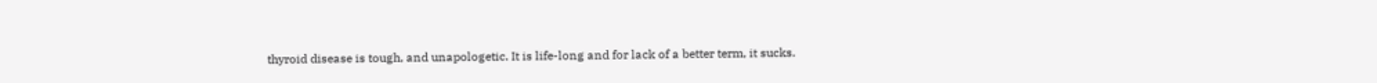thyroid disease is tough, and unapologetic. It is life-long and for lack of a better term, it sucks.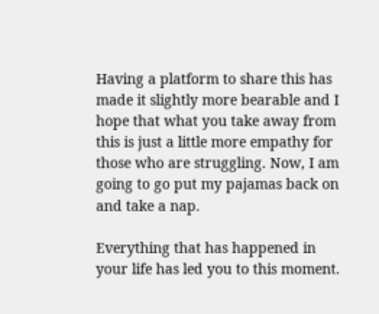Having a platform to share this has made it slightly more bearable and I hope that what you take away from this is just a little more empathy for those who are struggling. Now, I am going to go put my pajamas back on and take a nap.

Everything that has happened in your life has led you to this moment.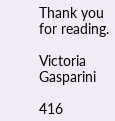Thank you for reading.

Victoria Gasparini

416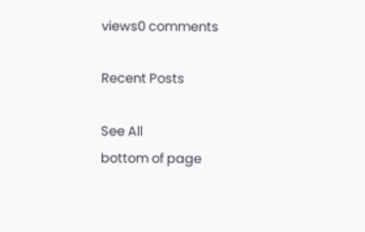views0 comments

Recent Posts

See All
bottom of page